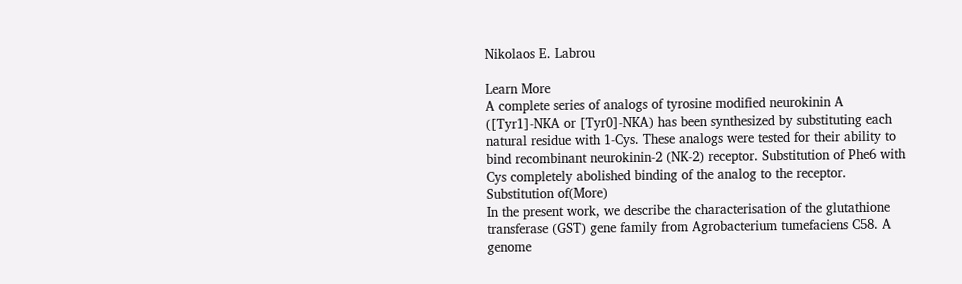Nikolaos E. Labrou

Learn More
A complete series of analogs of tyrosine modified neurokinin A ([Tyr1]-NKA or [Tyr0]-NKA) has been synthesized by substituting each natural residue with 1-Cys. These analogs were tested for their ability to bind recombinant neurokinin-2 (NK-2) receptor. Substitution of Phe6 with Cys completely abolished binding of the analog to the receptor. Substitution of(More)
In the present work, we describe the characterisation of the glutathione transferase (GST) gene family from Agrobacterium tumefaciens C58. A genome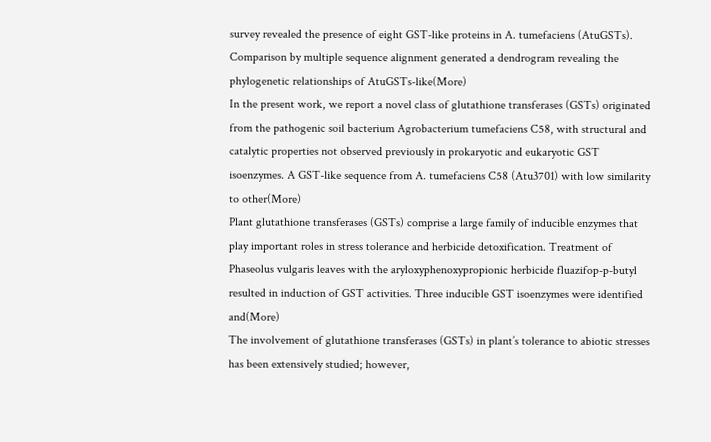survey revealed the presence of eight GST-like proteins in A. tumefaciens (AtuGSTs). Comparison by multiple sequence alignment generated a dendrogram revealing the phylogenetic relationships of AtuGSTs-like(More)
In the present work, we report a novel class of glutathione transferases (GSTs) originated from the pathogenic soil bacterium Agrobacterium tumefaciens C58, with structural and catalytic properties not observed previously in prokaryotic and eukaryotic GST isoenzymes. A GST-like sequence from A. tumefaciens C58 (Atu3701) with low similarity to other(More)
Plant glutathione transferases (GSTs) comprise a large family of inducible enzymes that play important roles in stress tolerance and herbicide detoxification. Treatment of Phaseolus vulgaris leaves with the aryloxyphenoxypropionic herbicide fluazifop-p-butyl resulted in induction of GST activities. Three inducible GST isoenzymes were identified and(More)
The involvement of glutathione transferases (GSTs) in plant’s tolerance to abiotic stresses has been extensively studied; however,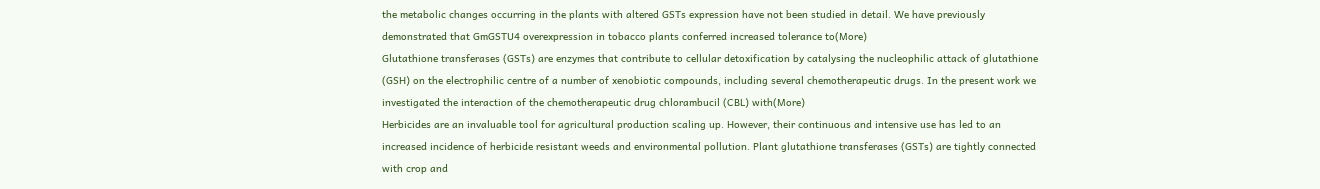the metabolic changes occurring in the plants with altered GSTs expression have not been studied in detail. We have previously demonstrated that GmGSTU4 overexpression in tobacco plants conferred increased tolerance to(More)
Glutathione transferases (GSTs) are enzymes that contribute to cellular detoxification by catalysing the nucleophilic attack of glutathione (GSH) on the electrophilic centre of a number of xenobiotic compounds, including several chemotherapeutic drugs. In the present work we investigated the interaction of the chemotherapeutic drug chlorambucil (CBL) with(More)
Herbicides are an invaluable tool for agricultural production scaling up. However, their continuous and intensive use has led to an increased incidence of herbicide resistant weeds and environmental pollution. Plant glutathione transferases (GSTs) are tightly connected with crop and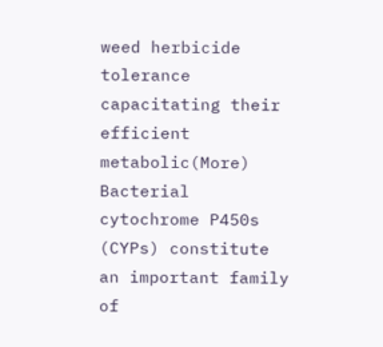weed herbicide tolerance capacitating their efficient metabolic(More)
Bacterial cytochrome P450s (CYPs) constitute an important family of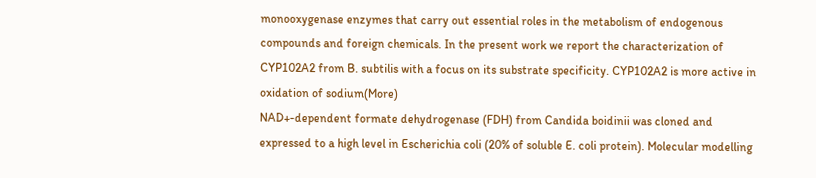monooxygenase enzymes that carry out essential roles in the metabolism of endogenous compounds and foreign chemicals. In the present work we report the characterization of CYP102A2 from B. subtilis with a focus on its substrate specificity. CYP102A2 is more active in oxidation of sodium(More)
NAD+-dependent formate dehydrogenase (FDH) from Candida boidinii was cloned and expressed to a high level in Escherichia coli (20% of soluble E. coli protein). Molecular modelling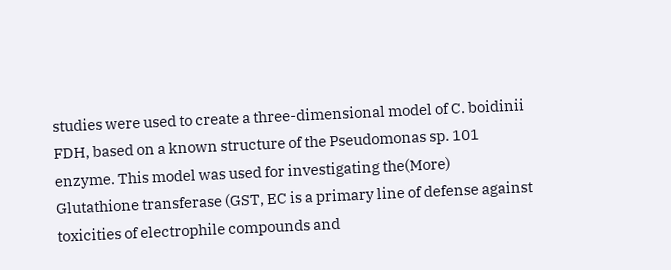studies were used to create a three-dimensional model of C. boidinii FDH, based on a known structure of the Pseudomonas sp. 101 enzyme. This model was used for investigating the(More)
Glutathione transferase (GST, EC is a primary line of defense against toxicities of electrophile compounds and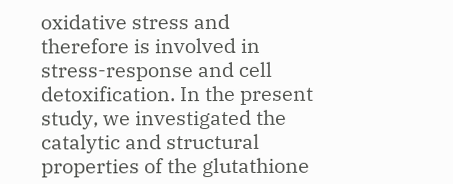oxidative stress and therefore is involved in stress-response and cell detoxification. In the present study, we investigated the catalytic and structural properties of the glutathione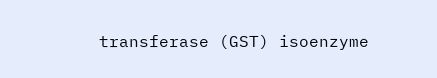transferase (GST) isoenzyme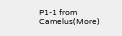P1-1 from Camelus(More)